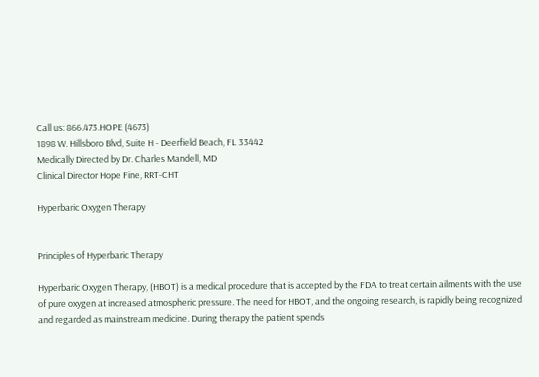Call us: 866.473.HOPE (4673)
1898 W. Hillsboro Blvd, Suite H - Deerfield Beach, FL 33442
Medically Directed by Dr. Charles Mandell, MD
Clinical Director Hope Fine, RRT-CHT

Hyperbaric Oxygen Therapy


Principles of Hyperbaric Therapy

Hyperbaric Oxygen Therapy, (HBOT) is a medical procedure that is accepted by the FDA to treat certain ailments with the use of pure oxygen at increased atmospheric pressure. The need for HBOT, and the ongoing research, is rapidly being recognized and regarded as mainstream medicine. During therapy the patient spends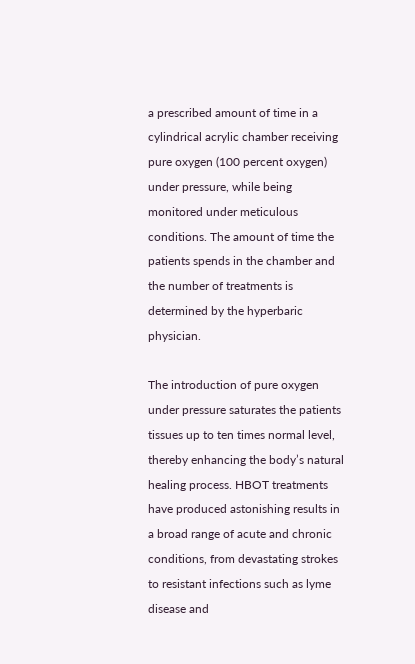a prescribed amount of time in a cylindrical acrylic chamber receiving pure oxygen (100 percent oxygen) under pressure, while being monitored under meticulous conditions. The amount of time the patients spends in the chamber and the number of treatments is determined by the hyperbaric physician.

The introduction of pure oxygen under pressure saturates the patients tissues up to ten times normal level, thereby enhancing the body’s natural healing process. HBOT treatments have produced astonishing results in a broad range of acute and chronic conditions, from devastating strokes to resistant infections such as lyme disease and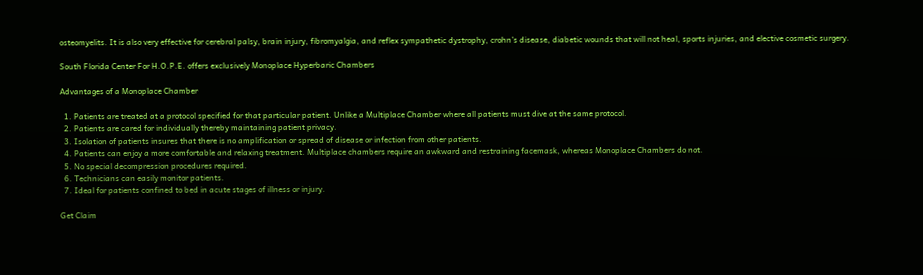osteomyelits. It is also very effective for cerebral palsy, brain injury, fibromyalgia, and reflex sympathetic dystrophy, crohn’s disease, diabetic wounds that will not heal, sports injuries, and elective cosmetic surgery.

South Florida Center For H.O.P.E. offers exclusively Monoplace Hyperbaric Chambers

Advantages of a Monoplace Chamber

  1. Patients are treated at a protocol specified for that particular patient. Unlike a Multiplace Chamber where all patients must dive at the same protocol.
  2. Patients are cared for individually thereby maintaining patient privacy.
  3. Isolation of patients insures that there is no amplification or spread of disease or infection from other patients.
  4. Patients can enjoy a more comfortable and relaxing treatment. Multiplace chambers require an awkward and restraining facemask, whereas Monoplace Chambers do not.
  5. No special decompression procedures required.
  6. Technicians can easily monitor patients.
  7. Ideal for patients confined to bed in acute stages of illness or injury.

Get Claim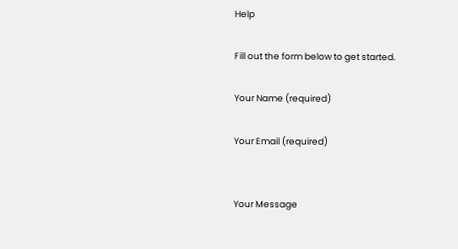Help

Fill out the form below to get started.

Your Name (required)

Your Email (required)


Your Message